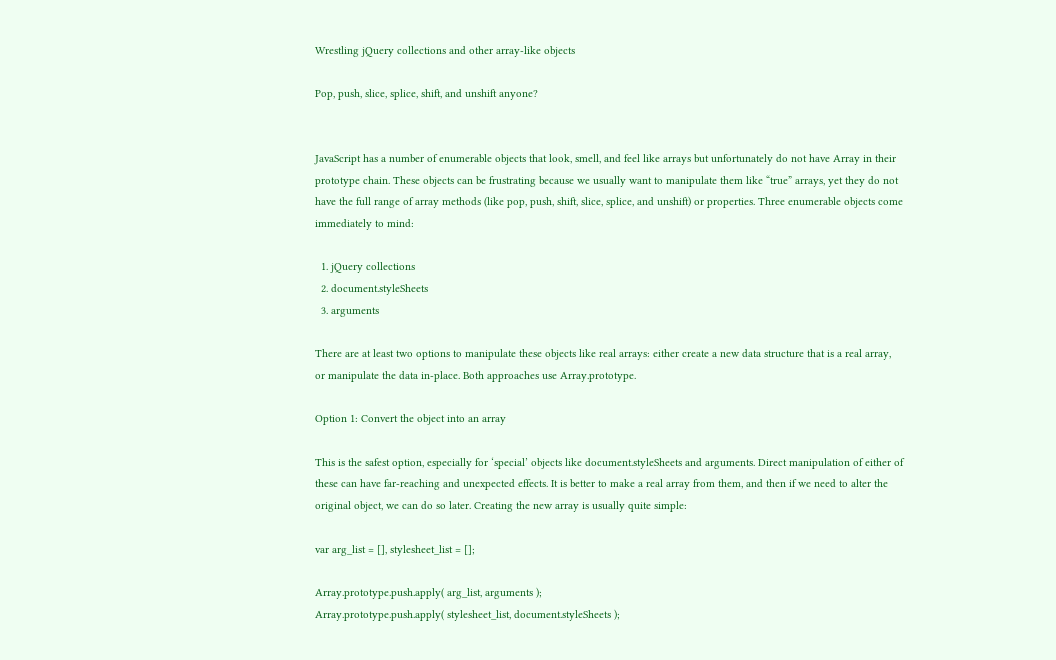Wrestling jQuery collections and other array-like objects

Pop, push, slice, splice, shift, and unshift anyone?


JavaScript has a number of enumerable objects that look, smell, and feel like arrays but unfortunately do not have Array in their prototype chain. These objects can be frustrating because we usually want to manipulate them like “true” arrays, yet they do not have the full range of array methods (like pop, push, shift, slice, splice, and unshift) or properties. Three enumerable objects come immediately to mind:

  1. jQuery collections
  2. document.styleSheets
  3. arguments

There are at least two options to manipulate these objects like real arrays: either create a new data structure that is a real array, or manipulate the data in-place. Both approaches use Array.prototype.

Option 1: Convert the object into an array

This is the safest option, especially for ‘special’ objects like document.styleSheets and arguments. Direct manipulation of either of these can have far-reaching and unexpected effects. It is better to make a real array from them, and then if we need to alter the original object, we can do so later. Creating the new array is usually quite simple:

var arg_list = [], stylesheet_list = [];

Array.prototype.push.apply( arg_list, arguments );
Array.prototype.push.apply( stylesheet_list, document.styleSheets );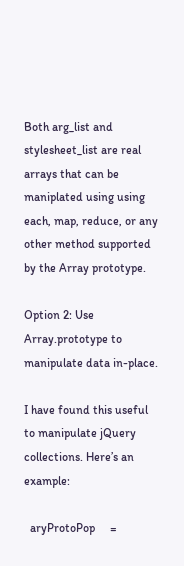Both arg_list and stylesheet_list are real arrays that can be maniplated using using each, map, reduce, or any other method supported by the Array prototype.

Option 2: Use Array.prototype to manipulate data in-place.

I have found this useful to manipulate jQuery collections. Here’s an example:

  aryProtoPop     =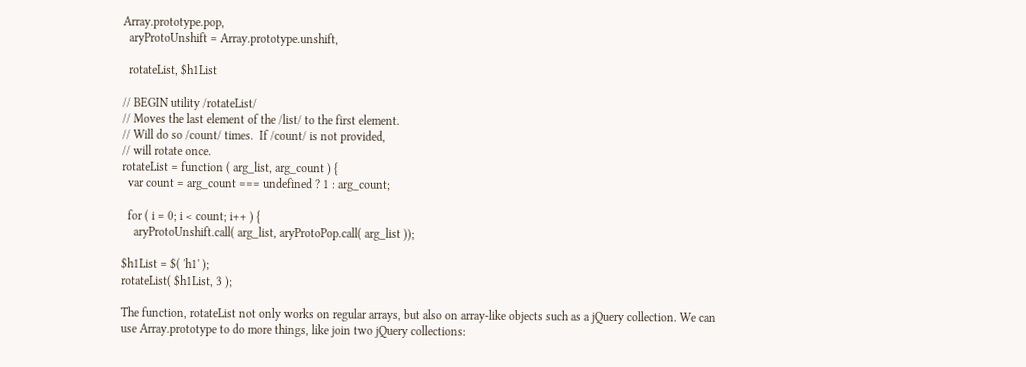Array.prototype.pop,
  aryProtoUnshift = Array.prototype.unshift,

  rotateList, $h1List

// BEGIN utility /rotateList/
// Moves the last element of the /list/ to the first element.
// Will do so /count/ times.  If /count/ is not provided,
// will rotate once.
rotateList = function ( arg_list, arg_count ) {
  var count = arg_count === undefined ? 1 : arg_count;

  for ( i = 0; i < count; i++ ) {
    aryProtoUnshift.call( arg_list, aryProtoPop.call( arg_list ));

$h1List = $( 'h1' );
rotateList( $h1List, 3 );

The function, rotateList not only works on regular arrays, but also on array-like objects such as a jQuery collection. We can use Array.prototype to do more things, like join two jQuery collections: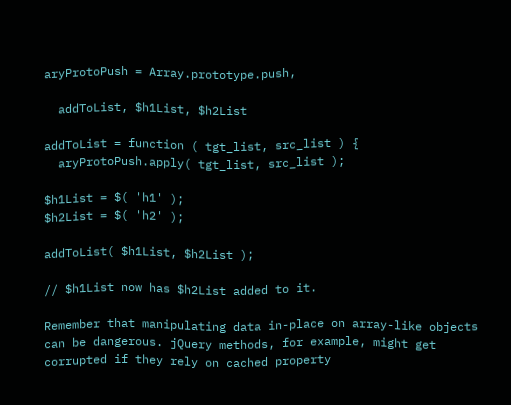aryProtoPush = Array.prototype.push,

  addToList, $h1List, $h2List

addToList = function ( tgt_list, src_list ) {
  aryProtoPush.apply( tgt_list, src_list );

$h1List = $( 'h1' );
$h2List = $( 'h2' );

addToList( $h1List, $h2List );

// $h1List now has $h2List added to it.

Remember that manipulating data in-place on array-like objects can be dangerous. jQuery methods, for example, might get corrupted if they rely on cached property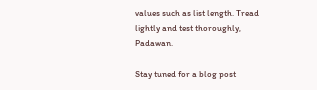values such as list length. Tread lightly and test thoroughly, Padawan.

Stay tuned for a blog post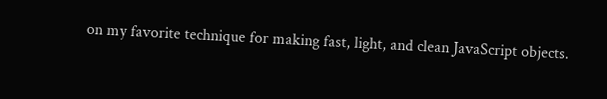on my favorite technique for making fast, light, and clean JavaScript objects.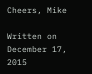Cheers, Mike

Written on December 17, 2015